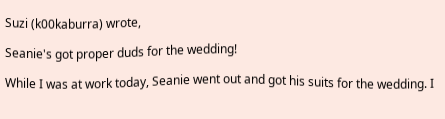Suzi (k00kaburra) wrote,

Seanie's got proper duds for the wedding!

While I was at work today, Seanie went out and got his suits for the wedding. I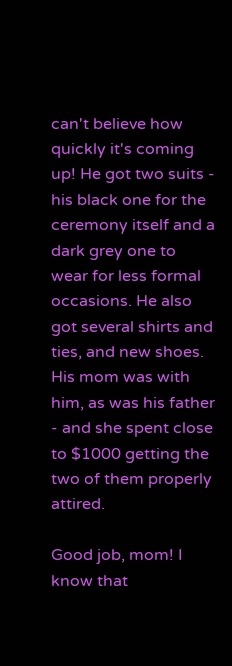can't believe how quickly it's coming up! He got two suits - his black one for the ceremony itself and a dark grey one to wear for less formal occasions. He also got several shirts and ties, and new shoes. His mom was with him, as was his father - and she spent close to $1000 getting the two of them properly attired.

Good job, mom! I know that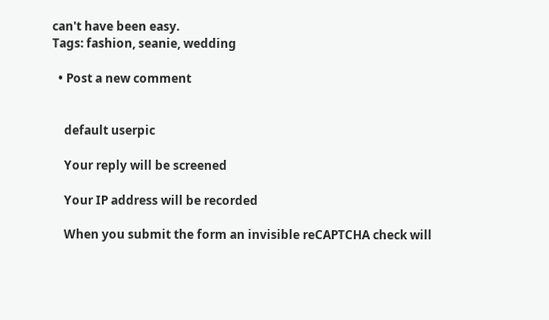can't have been easy.
Tags: fashion, seanie, wedding

  • Post a new comment


    default userpic

    Your reply will be screened

    Your IP address will be recorded

    When you submit the form an invisible reCAPTCHA check will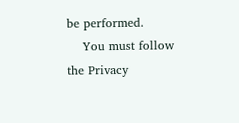be performed.
    You must follow the Privacy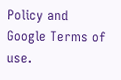Policy and Google Terms of use.